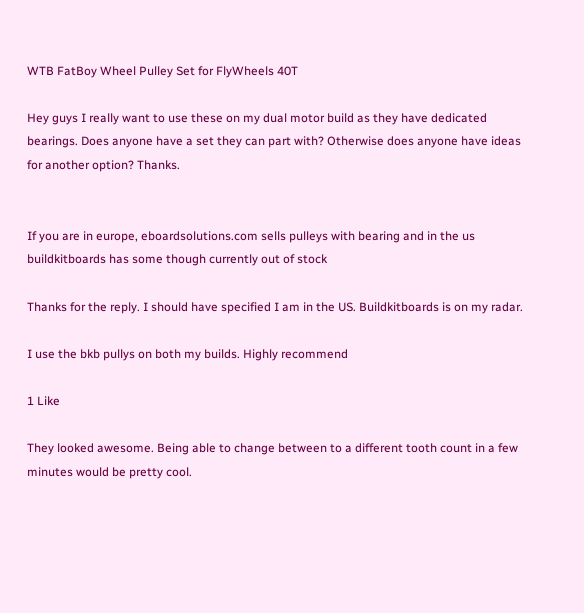WTB FatBoy Wheel Pulley Set for FlyWheels 40T

Hey guys I really want to use these on my dual motor build as they have dedicated bearings. Does anyone have a set they can part with? Otherwise does anyone have ideas for another option? Thanks.


If you are in europe, eboardsolutions.com sells pulleys with bearing and in the us buildkitboards has some though currently out of stock

Thanks for the reply. I should have specified I am in the US. Buildkitboards is on my radar.

I use the bkb pullys on both my builds. Highly recommend

1 Like

They looked awesome. Being able to change between to a different tooth count in a few minutes would be pretty cool.